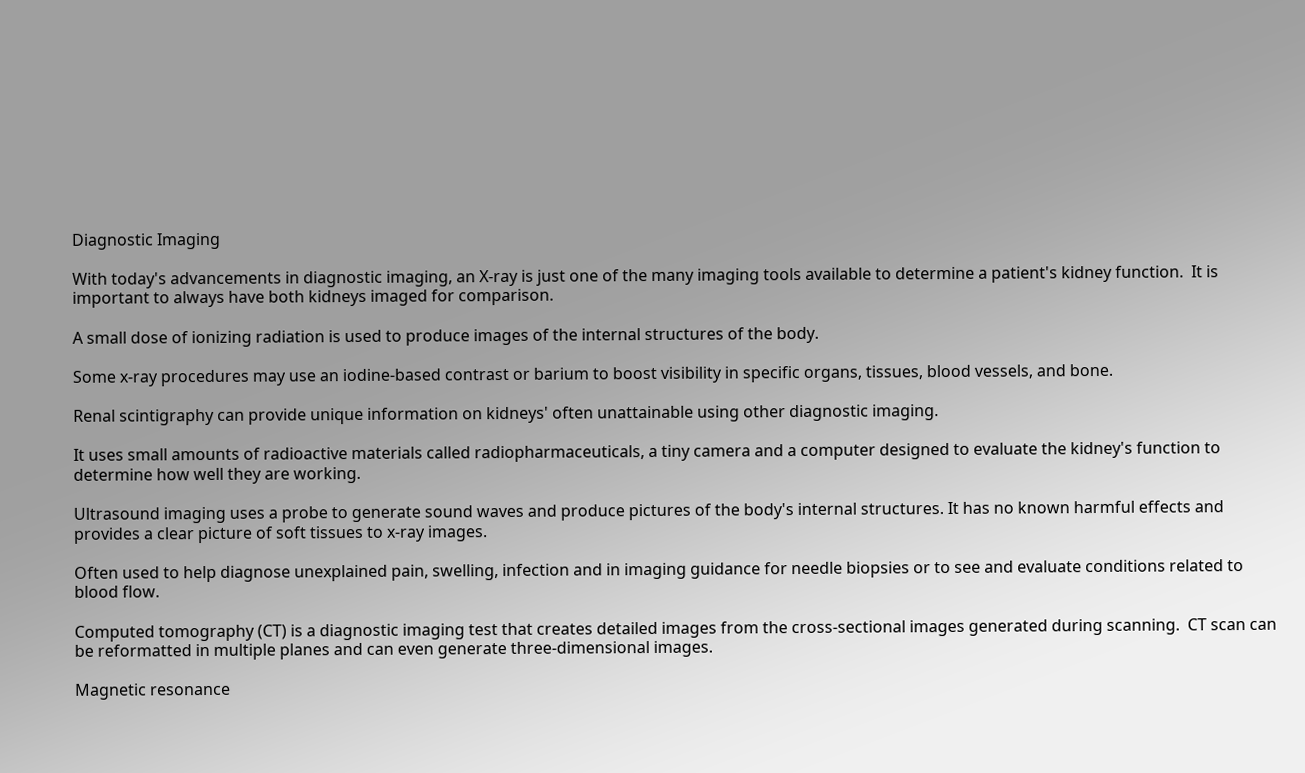Diagnostic Imaging

With today's advancements in diagnostic imaging, an X-ray is just one of the many imaging tools available to determine a patient's kidney function.  It is important to always have both kidneys imaged for comparison.

A small dose of ionizing radiation is used to produce images of the internal structures of the body.

Some x-ray procedures may use an iodine-based contrast or barium to boost visibility in specific organs, tissues, blood vessels, and bone.

Renal scintigraphy can provide unique information on kidneys' often unattainable using other diagnostic imaging.

It uses small amounts of radioactive materials called radiopharmaceuticals, a tiny camera and a computer designed to evaluate the kidney's function to determine how well they are working.

Ultrasound imaging uses a probe to generate sound waves and produce pictures of the body's internal structures. It has no known harmful effects and provides a clear picture of soft tissues to x-ray images.

Often used to help diagnose unexplained pain, swelling, infection and in imaging guidance for needle biopsies or to see and evaluate conditions related to blood flow.

Computed tomography (CT) is a diagnostic imaging test that creates detailed images from the cross-sectional images generated during scanning.  CT scan can be reformatted in multiple planes and can even generate three-dimensional images.

Magnetic resonance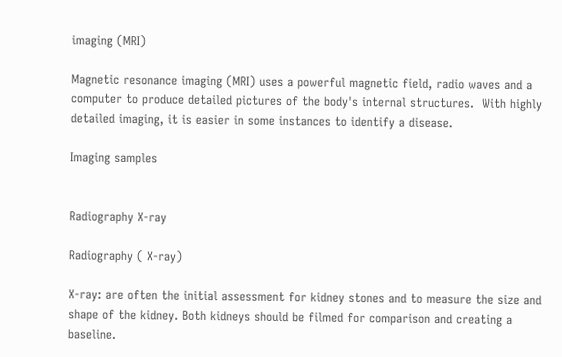imaging (MRI)

Magnetic resonance imaging (MRI) uses a powerful magnetic field, radio waves and a computer to produce detailed pictures of the body's internal structures.  With highly detailed imaging, it is easier in some instances to identify a disease.

Imaging samples


Radiography X-ray

Radiography ( X-ray)

X-ray: are often the initial assessment for kidney stones and to measure the size and shape of the kidney. Both kidneys should be filmed for comparison and creating a baseline.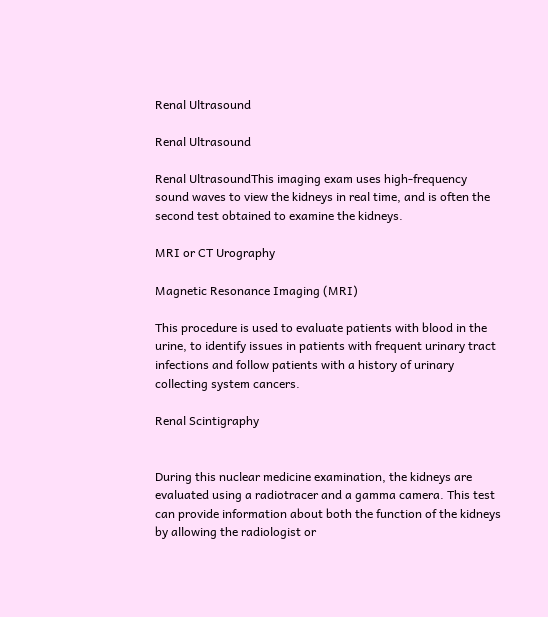Renal Ultrasound

Renal Ultrasound

Renal UltrasoundThis imaging exam uses high-frequency sound waves to view the kidneys in real time, and is often the second test obtained to examine the kidneys.

MRI or CT Urography

Magnetic Resonance Imaging (MRI)

This procedure is used to evaluate patients with blood in the urine, to identify issues in patients with frequent urinary tract infections and follow patients with a history of urinary collecting system cancers.

Renal Scintigraphy


During this nuclear medicine examination, the kidneys are evaluated using a radiotracer and a gamma camera. This test can provide information about both the function of the kidneys by allowing the radiologist or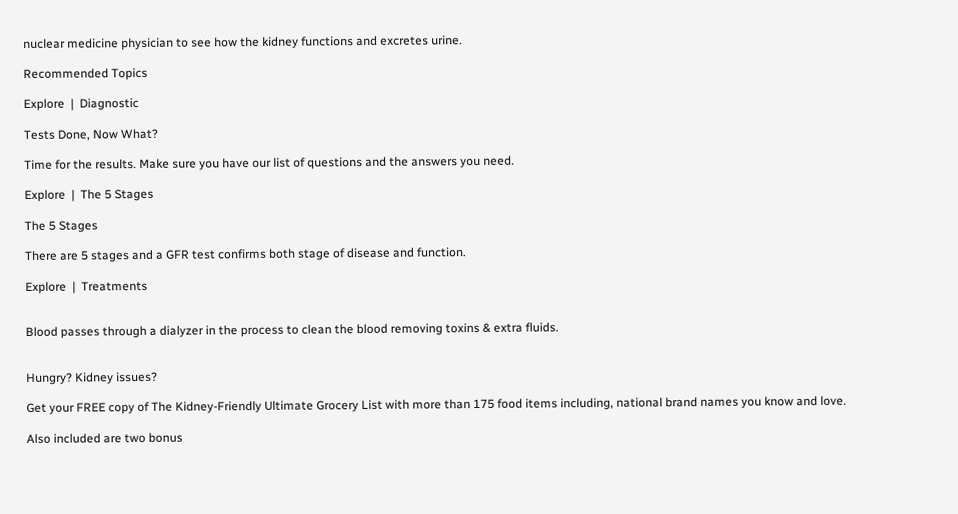nuclear medicine physician to see how the kidney functions and excretes urine.

Recommended Topics

Explore  |  Diagnostic

Tests Done, Now What?

Time for the results. Make sure you have our list of questions and the answers you need.

Explore  |  The 5 Stages

The 5 Stages

There are 5 stages and a GFR test confirms both stage of disease and function.

Explore  |  Treatments


Blood passes through a dialyzer in the process to clean the blood removing toxins & extra fluids.


Hungry? Kidney issues?

Get your FREE copy of The Kidney-Friendly Ultimate Grocery List with more than 175 food items including, national brand names you know and love.

Also included are two bonus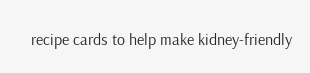recipe cards to help make kidney-friendly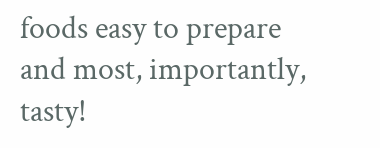foods easy to prepare and most, importantly, tasty!